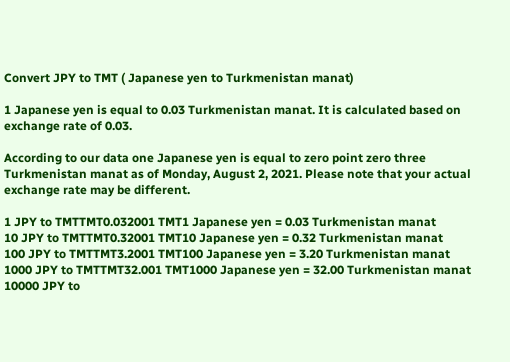Convert JPY to TMT ( Japanese yen to Turkmenistan manat)

1 Japanese yen is equal to 0.03 Turkmenistan manat. It is calculated based on exchange rate of 0.03.

According to our data one Japanese yen is equal to zero point zero three Turkmenistan manat as of Monday, August 2, 2021. Please note that your actual exchange rate may be different.

1 JPY to TMTTMT0.032001 TMT1 Japanese yen = 0.03 Turkmenistan manat
10 JPY to TMTTMT0.32001 TMT10 Japanese yen = 0.32 Turkmenistan manat
100 JPY to TMTTMT3.2001 TMT100 Japanese yen = 3.20 Turkmenistan manat
1000 JPY to TMTTMT32.001 TMT1000 Japanese yen = 32.00 Turkmenistan manat
10000 JPY to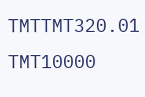TMTTMT320.01 TMT10000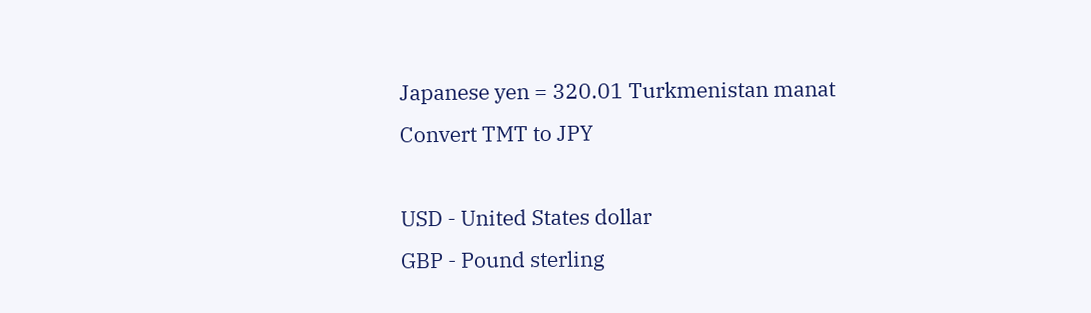Japanese yen = 320.01 Turkmenistan manat
Convert TMT to JPY

USD - United States dollar
GBP - Pound sterling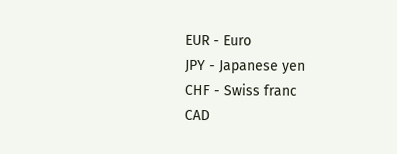EUR - Euro
JPY - Japanese yen
CHF - Swiss franc
CAD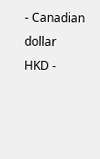- Canadian dollar
HKD -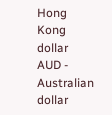Hong Kong dollar
AUD - Australian dollar